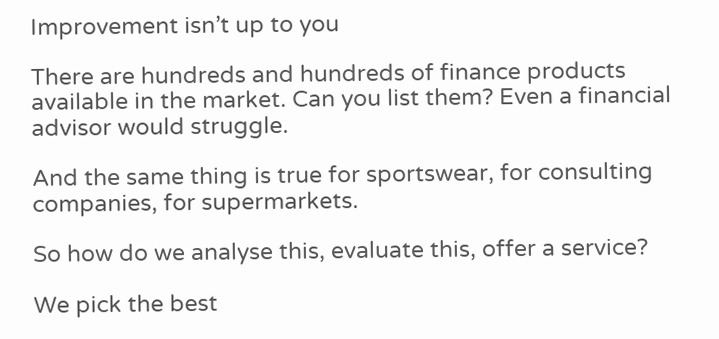Improvement isn’t up to you

There are hundreds and hundreds of finance products available in the market. Can you list them? Even a financial advisor would struggle.

And the same thing is true for sportswear, for consulting companies, for supermarkets.

So how do we analyse this, evaluate this, offer a service?

We pick the best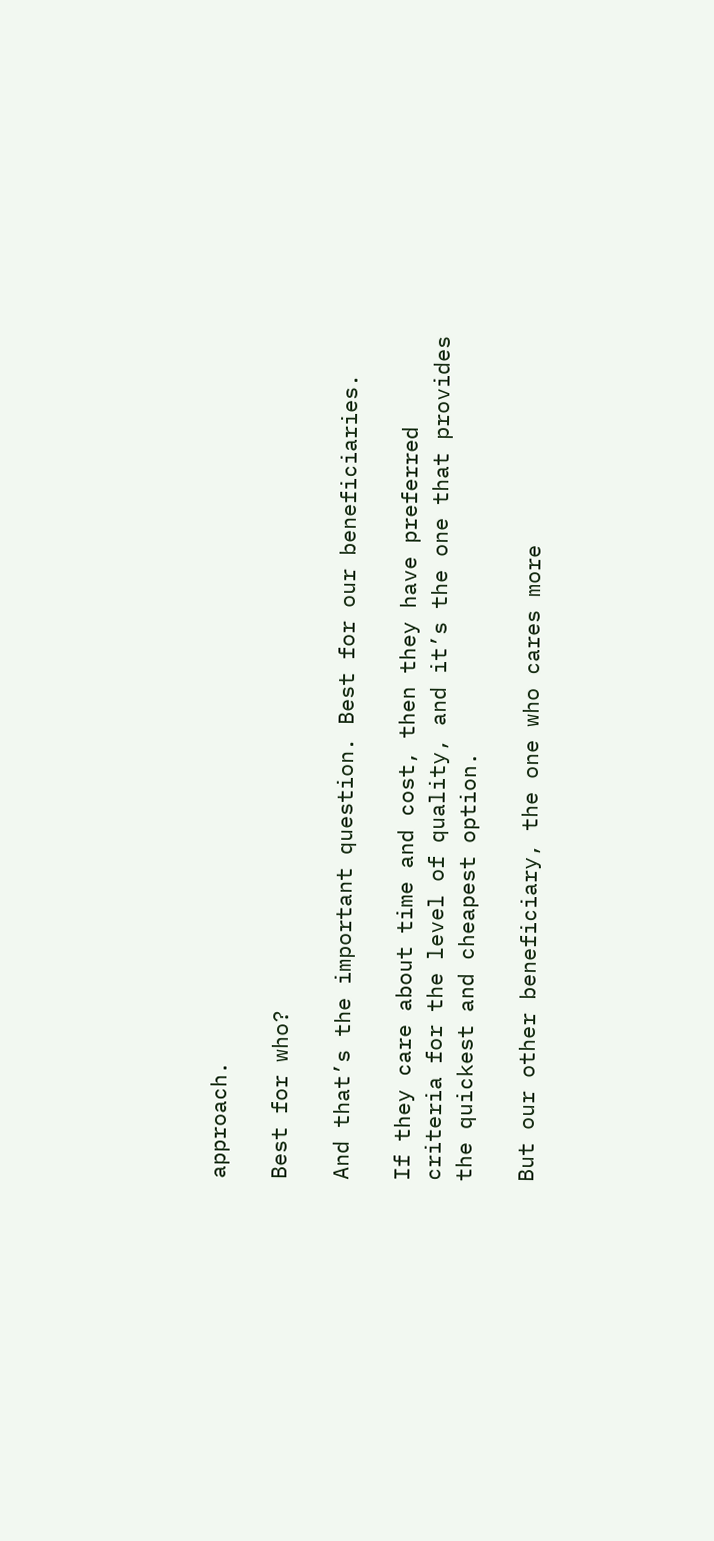approach.

Best for who?

And that’s the important question. Best for our beneficiaries.

If they care about time and cost, then they have preferred criteria for the level of quality, and it’s the one that provides the quickest and cheapest option.

But our other beneficiary, the one who cares more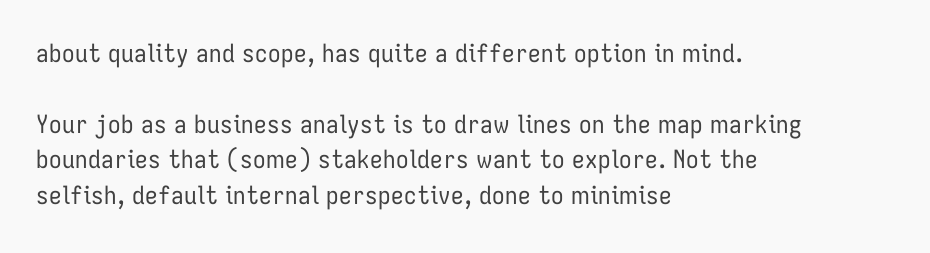about quality and scope, has quite a different option in mind.

Your job as a business analyst is to draw lines on the map marking boundaries that (some) stakeholders want to explore. Not the selfish, default internal perspective, done to minimise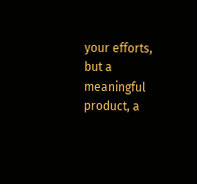your efforts, but a meaningful product, a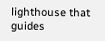lighthouse that guides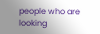people who are looking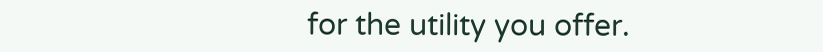for the utility you offer.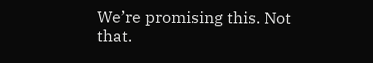We’re promising this. Not that.